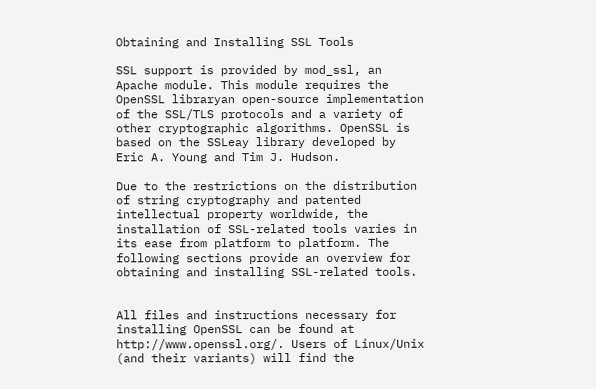Obtaining and Installing SSL Tools

SSL support is provided by mod_ssl, an Apache module. This module requires the OpenSSL libraryan open-source implementation of the SSL/TLS protocols and a variety of other cryptographic algorithms. OpenSSL is based on the SSLeay library developed by Eric A. Young and Tim J. Hudson.

Due to the restrictions on the distribution of string cryptography and patented intellectual property worldwide, the installation of SSL-related tools varies in its ease from platform to platform. The following sections provide an overview for obtaining and installing SSL-related tools.


All files and instructions necessary for installing OpenSSL can be found at http://www.openssl.org/. Users of Linux/Unix (and their variants) will find the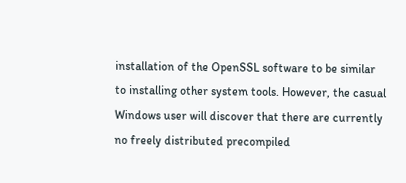installation of the OpenSSL software to be similar to installing other system tools. However, the casual Windows user will discover that there are currently no freely distributed precompiled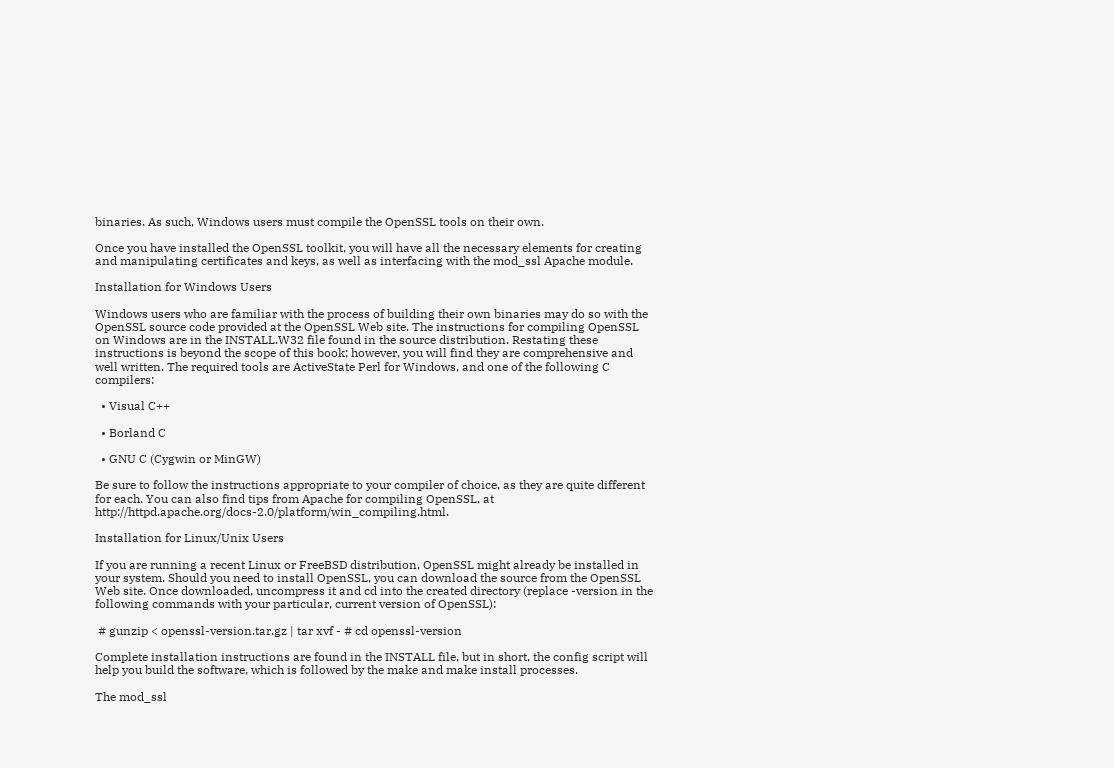binaries. As such, Windows users must compile the OpenSSL tools on their own.

Once you have installed the OpenSSL toolkit, you will have all the necessary elements for creating and manipulating certificates and keys, as well as interfacing with the mod_ssl Apache module.

Installation for Windows Users

Windows users who are familiar with the process of building their own binaries may do so with the OpenSSL source code provided at the OpenSSL Web site. The instructions for compiling OpenSSL on Windows are in the INSTALL.W32 file found in the source distribution. Restating these instructions is beyond the scope of this book; however, you will find they are comprehensive and well written. The required tools are ActiveState Perl for Windows, and one of the following C compilers:

  • Visual C++

  • Borland C

  • GNU C (Cygwin or MinGW)

Be sure to follow the instructions appropriate to your compiler of choice, as they are quite different for each. You can also find tips from Apache for compiling OpenSSL, at http://httpd.apache.org/docs-2.0/platform/win_compiling.html.

Installation for Linux/Unix Users

If you are running a recent Linux or FreeBSD distribution, OpenSSL might already be installed in your system. Should you need to install OpenSSL, you can download the source from the OpenSSL Web site. Once downloaded, uncompress it and cd into the created directory (replace -version in the following commands with your particular, current version of OpenSSL):

 # gunzip < openssl-version.tar.gz | tar xvf - # cd openssl-version

Complete installation instructions are found in the INSTALL file, but in short, the config script will help you build the software, which is followed by the make and make install processes.

The mod_ssl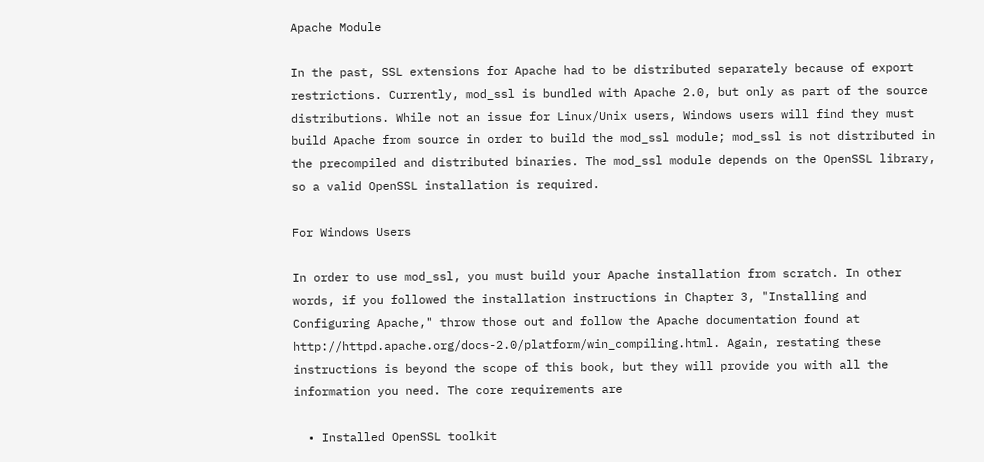Apache Module

In the past, SSL extensions for Apache had to be distributed separately because of export restrictions. Currently, mod_ssl is bundled with Apache 2.0, but only as part of the source distributions. While not an issue for Linux/Unix users, Windows users will find they must build Apache from source in order to build the mod_ssl module; mod_ssl is not distributed in the precompiled and distributed binaries. The mod_ssl module depends on the OpenSSL library, so a valid OpenSSL installation is required.

For Windows Users

In order to use mod_ssl, you must build your Apache installation from scratch. In other words, if you followed the installation instructions in Chapter 3, "Installing and Configuring Apache," throw those out and follow the Apache documentation found at http://httpd.apache.org/docs-2.0/platform/win_compiling.html. Again, restating these instructions is beyond the scope of this book, but they will provide you with all the information you need. The core requirements are

  • Installed OpenSSL toolkit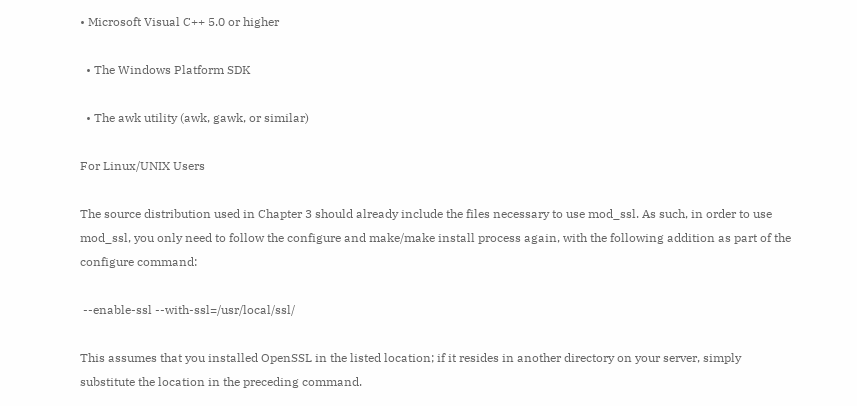• Microsoft Visual C++ 5.0 or higher

  • The Windows Platform SDK

  • The awk utility (awk, gawk, or similar)

For Linux/UNIX Users

The source distribution used in Chapter 3 should already include the files necessary to use mod_ssl. As such, in order to use mod_ssl, you only need to follow the configure and make/make install process again, with the following addition as part of the configure command:

 --enable-ssl --with-ssl=/usr/local/ssl/

This assumes that you installed OpenSSL in the listed location; if it resides in another directory on your server, simply substitute the location in the preceding command.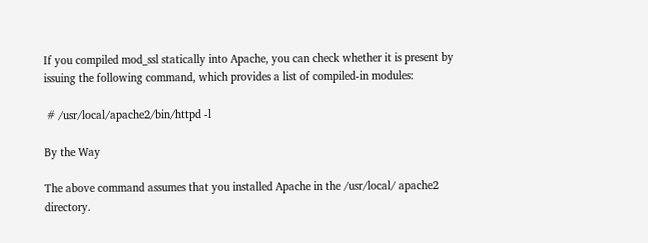If you compiled mod_ssl statically into Apache, you can check whether it is present by issuing the following command, which provides a list of compiled-in modules:

 # /usr/local/apache2/bin/httpd -l

By the Way

The above command assumes that you installed Apache in the /usr/local/ apache2 directory.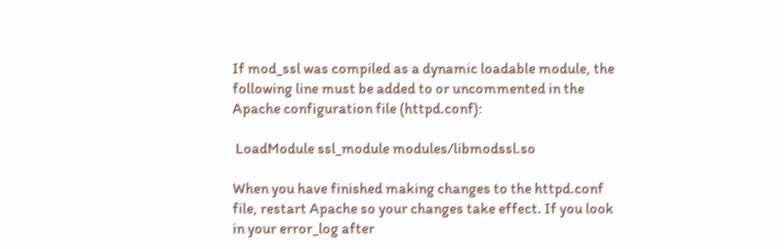If mod_ssl was compiled as a dynamic loadable module, the following line must be added to or uncommented in the Apache configuration file (httpd.conf):

 LoadModule ssl_module modules/libmodssl.so

When you have finished making changes to the httpd.conf file, restart Apache so your changes take effect. If you look in your error_log after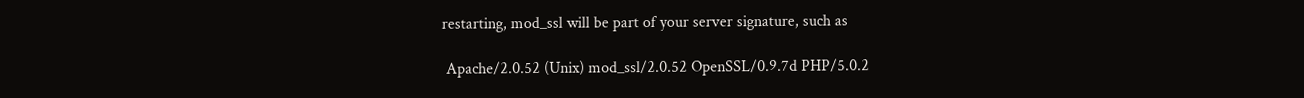restarting, mod_ssl will be part of your server signature, such as

 Apache/2.0.52 (Unix) mod_ssl/2.0.52 OpenSSL/0.9.7d PHP/5.0.2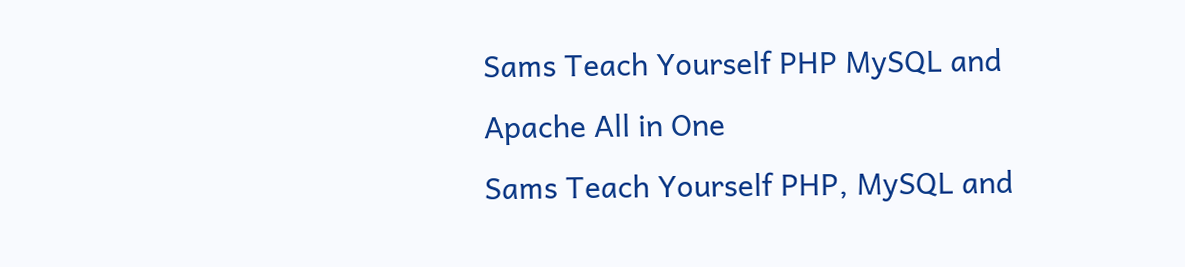Sams Teach Yourself PHP MySQL and Apache All in One
Sams Teach Yourself PHP, MySQL and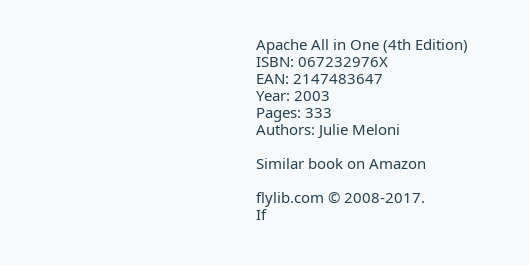Apache All in One (4th Edition)
ISBN: 067232976X
EAN: 2147483647
Year: 2003
Pages: 333
Authors: Julie Meloni

Similar book on Amazon

flylib.com © 2008-2017.
If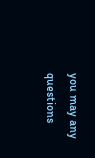you may any questions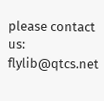please contact us: flylib@qtcs.net